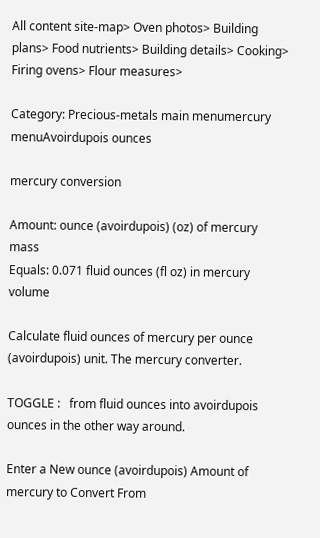All content site-map> Oven photos> Building plans> Food nutrients> Building details> Cooking> Firing ovens> Flour measures>

Category: Precious-metals main menumercury menuAvoirdupois ounces

mercury conversion

Amount: ounce (avoirdupois) (oz) of mercury mass
Equals: 0.071 fluid ounces (fl oz) in mercury volume

Calculate fluid ounces of mercury per ounce (avoirdupois) unit. The mercury converter.

TOGGLE :   from fluid ounces into avoirdupois ounces in the other way around.

Enter a New ounce (avoirdupois) Amount of mercury to Convert From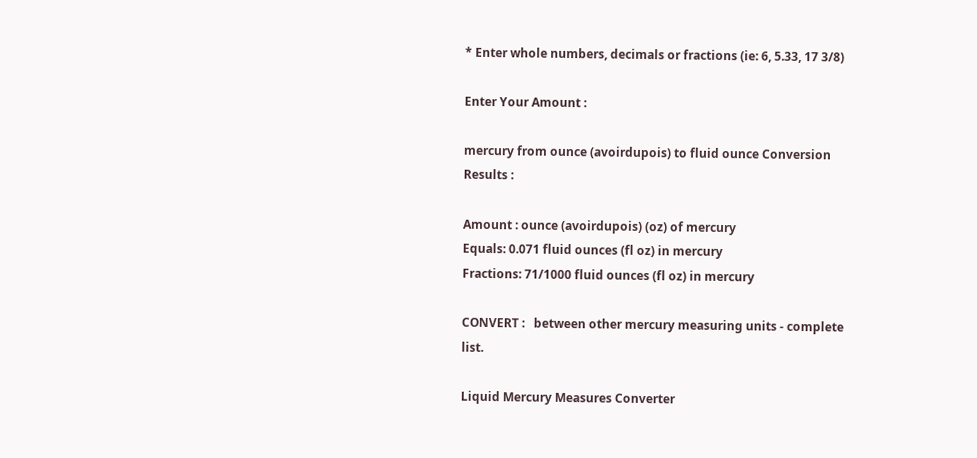* Enter whole numbers, decimals or fractions (ie: 6, 5.33, 17 3/8)

Enter Your Amount :

mercury from ounce (avoirdupois) to fluid ounce Conversion Results :

Amount : ounce (avoirdupois) (oz) of mercury
Equals: 0.071 fluid ounces (fl oz) in mercury
Fractions: 71/1000 fluid ounces (fl oz) in mercury

CONVERT :   between other mercury measuring units - complete list.

Liquid Mercury Measures Converter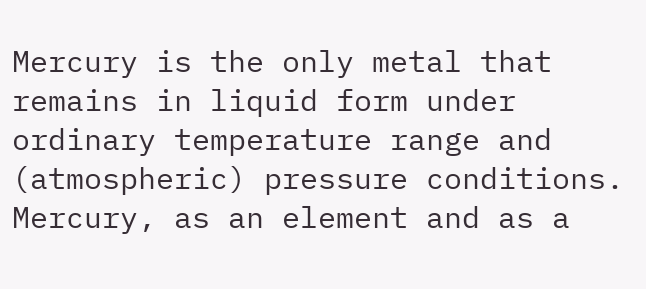Mercury is the only metal that remains in liquid form under ordinary temperature range and (atmospheric) pressure conditions. Mercury, as an element and as a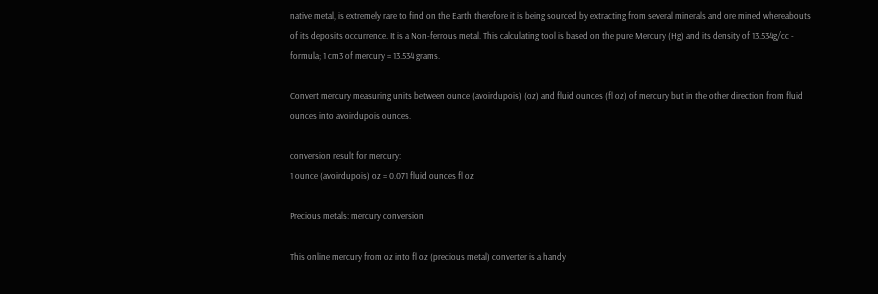native metal, is extremely rare to find on the Earth therefore it is being sourced by extracting from several minerals and ore mined whereabouts of its deposits occurrence. It is a Non-ferrous metal. This calculating tool is based on the pure Mercury (Hg) and its density of 13.534g/cc - formula; 1 cm3 of mercury = 13.534 grams.

Convert mercury measuring units between ounce (avoirdupois) (oz) and fluid ounces (fl oz) of mercury but in the other direction from fluid ounces into avoirdupois ounces.

conversion result for mercury:
1 ounce (avoirdupois) oz = 0.071 fluid ounces fl oz

Precious metals: mercury conversion

This online mercury from oz into fl oz (precious metal) converter is a handy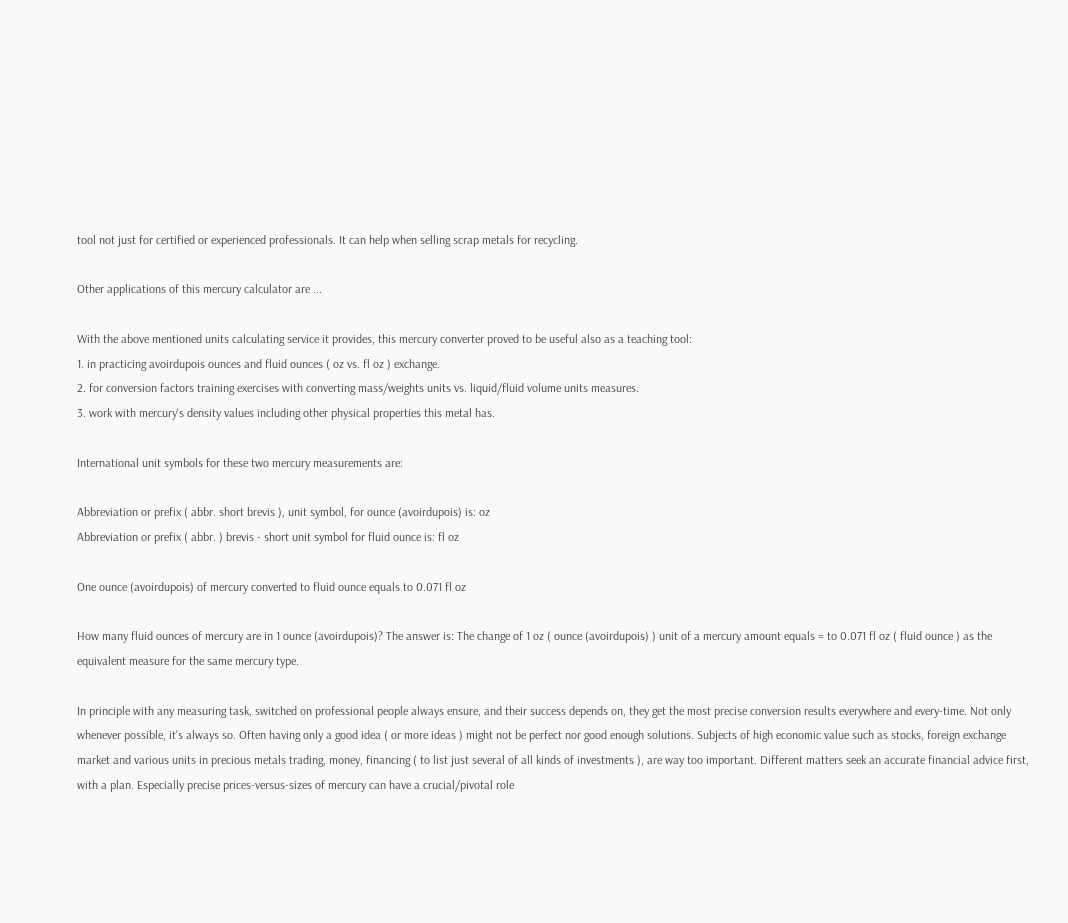tool not just for certified or experienced professionals. It can help when selling scrap metals for recycling.

Other applications of this mercury calculator are ...

With the above mentioned units calculating service it provides, this mercury converter proved to be useful also as a teaching tool:
1. in practicing avoirdupois ounces and fluid ounces ( oz vs. fl oz ) exchange.
2. for conversion factors training exercises with converting mass/weights units vs. liquid/fluid volume units measures.
3. work with mercury's density values including other physical properties this metal has.

International unit symbols for these two mercury measurements are:

Abbreviation or prefix ( abbr. short brevis ), unit symbol, for ounce (avoirdupois) is: oz
Abbreviation or prefix ( abbr. ) brevis - short unit symbol for fluid ounce is: fl oz

One ounce (avoirdupois) of mercury converted to fluid ounce equals to 0.071 fl oz

How many fluid ounces of mercury are in 1 ounce (avoirdupois)? The answer is: The change of 1 oz ( ounce (avoirdupois) ) unit of a mercury amount equals = to 0.071 fl oz ( fluid ounce ) as the equivalent measure for the same mercury type.

In principle with any measuring task, switched on professional people always ensure, and their success depends on, they get the most precise conversion results everywhere and every-time. Not only whenever possible, it's always so. Often having only a good idea ( or more ideas ) might not be perfect nor good enough solutions. Subjects of high economic value such as stocks, foreign exchange market and various units in precious metals trading, money, financing ( to list just several of all kinds of investments ), are way too important. Different matters seek an accurate financial advice first, with a plan. Especially precise prices-versus-sizes of mercury can have a crucial/pivotal role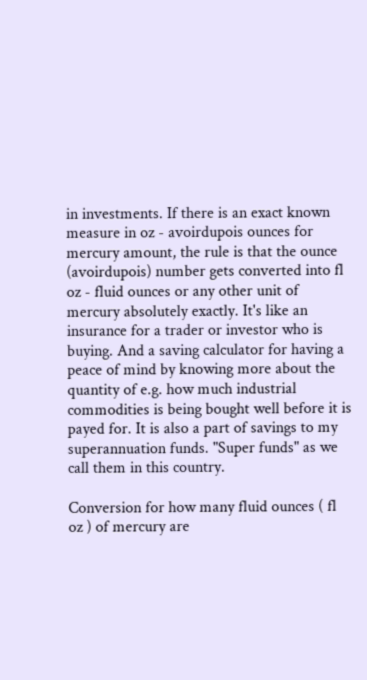in investments. If there is an exact known measure in oz - avoirdupois ounces for mercury amount, the rule is that the ounce (avoirdupois) number gets converted into fl oz - fluid ounces or any other unit of mercury absolutely exactly. It's like an insurance for a trader or investor who is buying. And a saving calculator for having a peace of mind by knowing more about the quantity of e.g. how much industrial commodities is being bought well before it is payed for. It is also a part of savings to my superannuation funds. "Super funds" as we call them in this country.

Conversion for how many fluid ounces ( fl oz ) of mercury are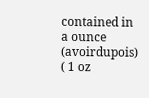contained in a ounce (avoirdupois) ( 1 oz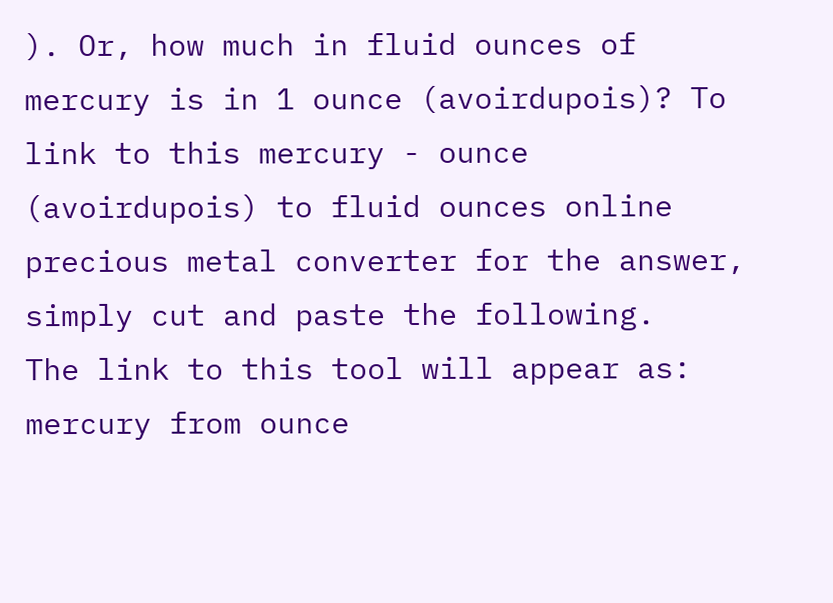). Or, how much in fluid ounces of mercury is in 1 ounce (avoirdupois)? To link to this mercury - ounce (avoirdupois) to fluid ounces online precious metal converter for the answer, simply cut and paste the following.
The link to this tool will appear as: mercury from ounce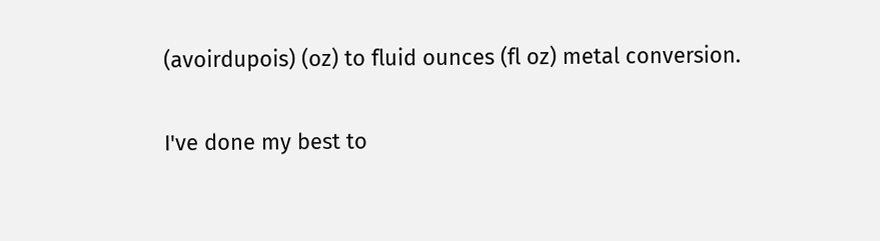(avoirdupois) (oz) to fluid ounces (fl oz) metal conversion.

I've done my best to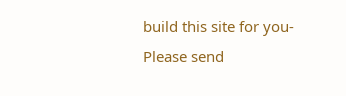build this site for you- Please send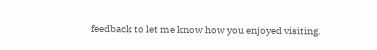feedback to let me know how you enjoyed visiting.